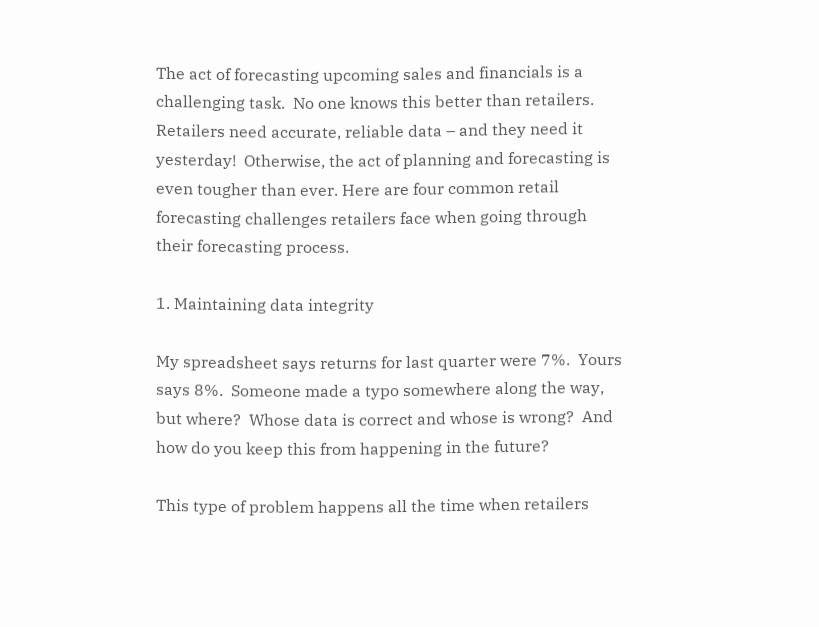The act of forecasting upcoming sales and financials is a challenging task.  No one knows this better than retailers.  Retailers need accurate, reliable data – and they need it yesterday!  Otherwise, the act of planning and forecasting is even tougher than ever. Here are four common retail forecasting challenges retailers face when going through their forecasting process.

1. Maintaining data integrity

My spreadsheet says returns for last quarter were 7%.  Yours says 8%.  Someone made a typo somewhere along the way, but where?  Whose data is correct and whose is wrong?  And how do you keep this from happening in the future?

This type of problem happens all the time when retailers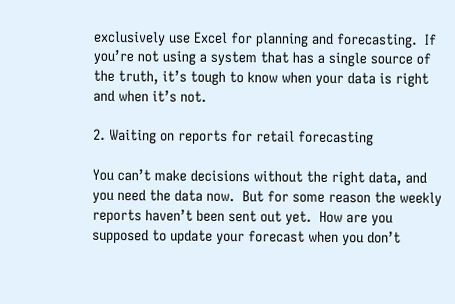exclusively use Excel for planning and forecasting.  If you’re not using a system that has a single source of the truth, it’s tough to know when your data is right and when it’s not.

2. Waiting on reports for retail forecasting

You can’t make decisions without the right data, and you need the data now.  But for some reason the weekly reports haven’t been sent out yet.  How are you supposed to update your forecast when you don’t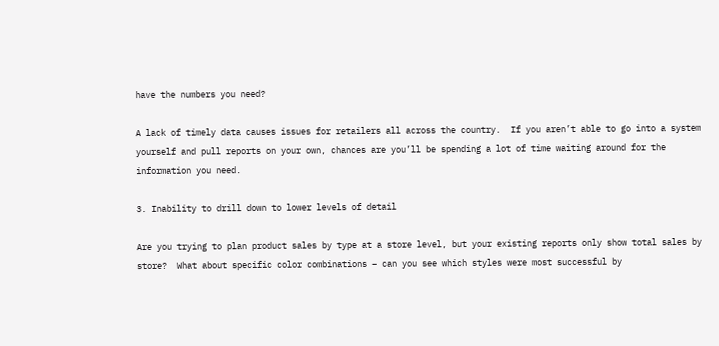have the numbers you need?

A lack of timely data causes issues for retailers all across the country.  If you aren’t able to go into a system yourself and pull reports on your own, chances are you’ll be spending a lot of time waiting around for the information you need.

3. Inability to drill down to lower levels of detail

Are you trying to plan product sales by type at a store level, but your existing reports only show total sales by store?  What about specific color combinations – can you see which styles were most successful by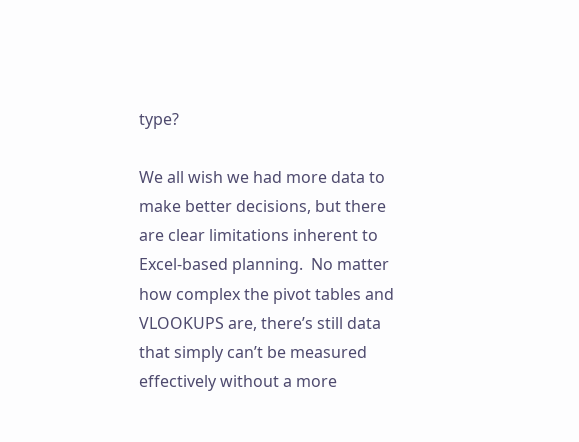type?

We all wish we had more data to make better decisions, but there are clear limitations inherent to Excel-based planning.  No matter how complex the pivot tables and VLOOKUPS are, there’s still data that simply can’t be measured effectively without a more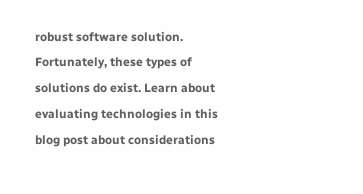robust software solution.  Fortunately, these types of solutions do exist. Learn about evaluating technologies in this blog post about considerations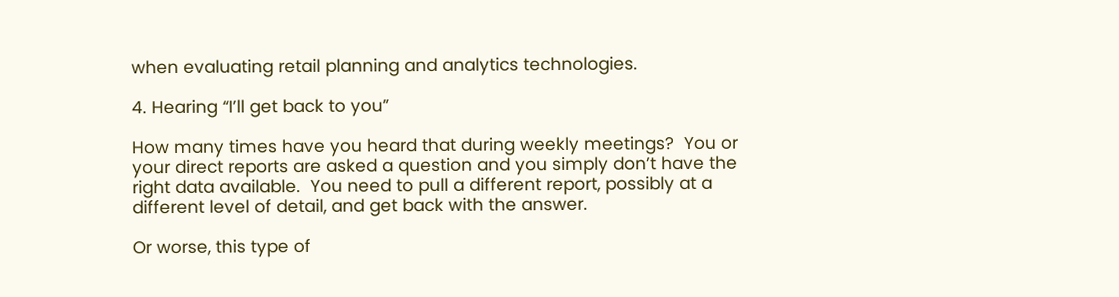when evaluating retail planning and analytics technologies.

4. Hearing “I’ll get back to you”

How many times have you heard that during weekly meetings?  You or your direct reports are asked a question and you simply don’t have the right data available.  You need to pull a different report, possibly at a different level of detail, and get back with the answer.

Or worse, this type of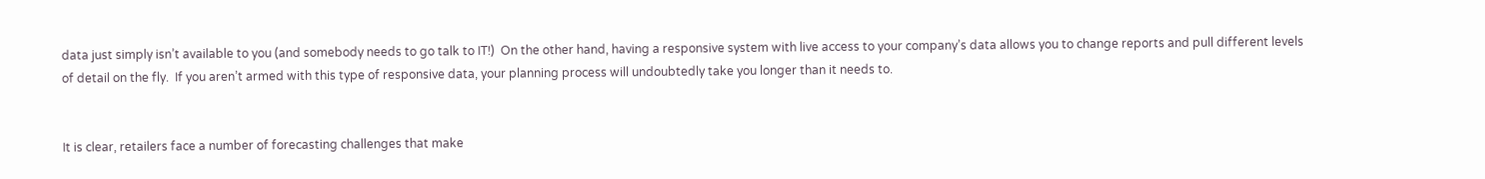data just simply isn’t available to you (and somebody needs to go talk to IT!)  On the other hand, having a responsive system with live access to your company’s data allows you to change reports and pull different levels of detail on the fly.  If you aren’t armed with this type of responsive data, your planning process will undoubtedly take you longer than it needs to.


It is clear, retailers face a number of forecasting challenges that make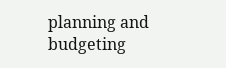planning and budgeting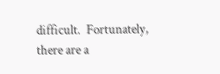difficult.  Fortunately, there are a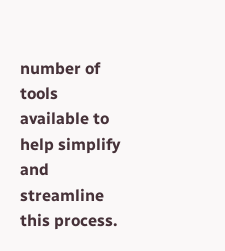number of tools available to help simplify and streamline this process.